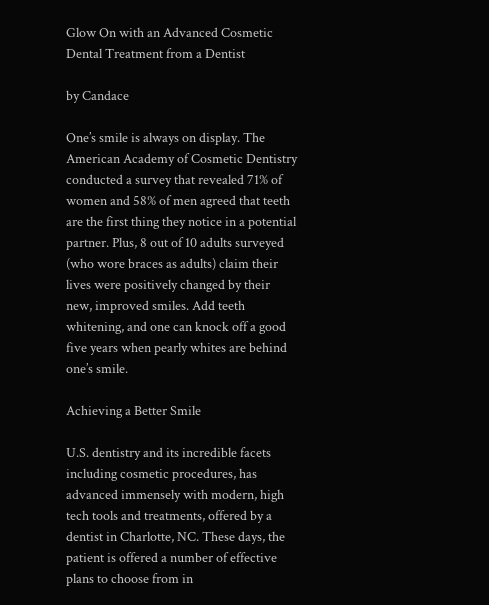Glow On with an Advanced Cosmetic Dental Treatment from a Dentist

by Candace

One’s smile is always on display. The American Academy of Cosmetic Dentistry conducted a survey that revealed 71% of women and 58% of men agreed that teeth are the first thing they notice in a potential partner. Plus, 8 out of 10 adults surveyed (who wore braces as adults) claim their lives were positively changed by their new, improved smiles. Add teeth whitening, and one can knock off a good five years when pearly whites are behind one’s smile.

Achieving a Better Smile

U.S. dentistry and its incredible facets including cosmetic procedures, has advanced immensely with modern, high tech tools and treatments, offered by a dentist in Charlotte, NC. These days, the patient is offered a number of effective plans to choose from in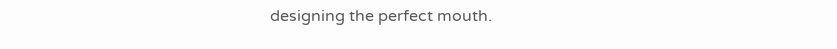designing the perfect mouth.